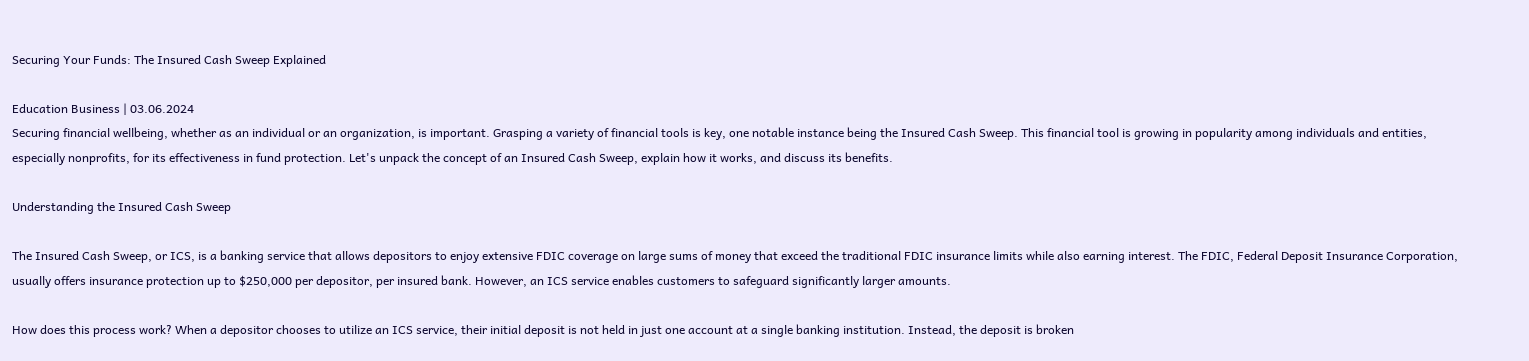Securing Your Funds: The Insured Cash Sweep Explained

Education Business | 03.06.2024
Securing financial wellbeing, whether as an individual or an organization, is important. Grasping a variety of financial tools is key, one notable instance being the Insured Cash Sweep. This financial tool is growing in popularity among individuals and entities, especially nonprofits, for its effectiveness in fund protection. Let's unpack the concept of an Insured Cash Sweep, explain how it works, and discuss its benefits.

Understanding the Insured Cash Sweep

The Insured Cash Sweep, or ICS, is a banking service that allows depositors to enjoy extensive FDIC coverage on large sums of money that exceed the traditional FDIC insurance limits while also earning interest. The FDIC, Federal Deposit Insurance Corporation, usually offers insurance protection up to $250,000 per depositor, per insured bank. However, an ICS service enables customers to safeguard significantly larger amounts.

How does this process work? When a depositor chooses to utilize an ICS service, their initial deposit is not held in just one account at a single banking institution. Instead, the deposit is broken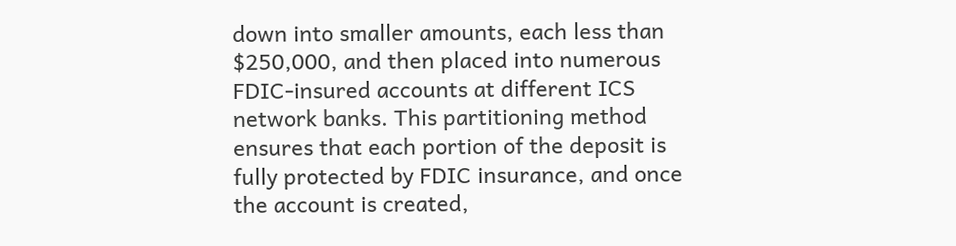down into smaller amounts, each less than $250,000, and then placed into numerous FDIC-insured accounts at different ICS network banks. This partitioning method ensures that each portion of the deposit is fully protected by FDIC insurance, and once the account is created,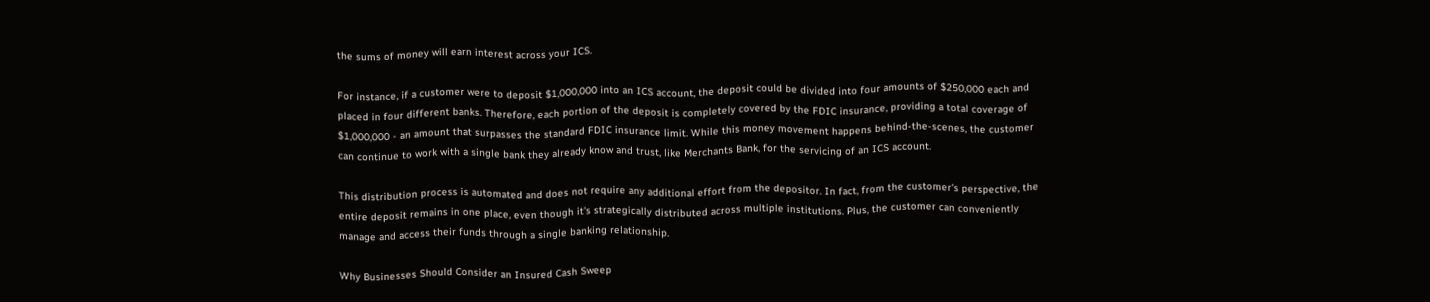the sums of money will earn interest across your ICS.

For instance, if a customer were to deposit $1,000,000 into an ICS account, the deposit could be divided into four amounts of $250,000 each and placed in four different banks. Therefore, each portion of the deposit is completely covered by the FDIC insurance, providing a total coverage of $1,000,000 - an amount that surpasses the standard FDIC insurance limit. While this money movement happens behind-the-scenes, the customer can continue to work with a single bank they already know and trust, like Merchants Bank, for the servicing of an ICS account.

This distribution process is automated and does not require any additional effort from the depositor. In fact, from the customer's perspective, the entire deposit remains in one place, even though it's strategically distributed across multiple institutions. Plus, the customer can conveniently manage and access their funds through a single banking relationship.

Why Businesses Should Consider an Insured Cash Sweep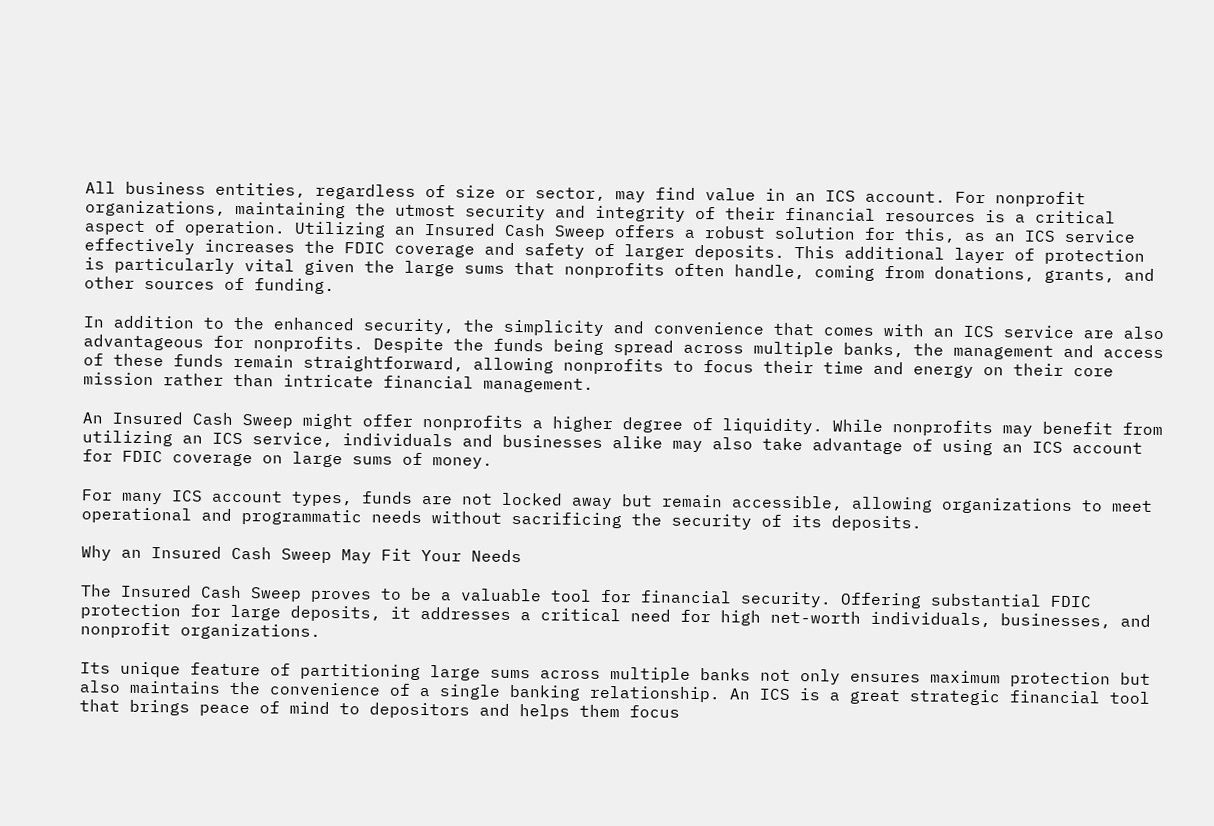All business entities, regardless of size or sector, may find value in an ICS account. For nonprofit organizations, maintaining the utmost security and integrity of their financial resources is a critical aspect of operation. Utilizing an Insured Cash Sweep offers a robust solution for this, as an ICS service effectively increases the FDIC coverage and safety of larger deposits. This additional layer of protection is particularly vital given the large sums that nonprofits often handle, coming from donations, grants, and other sources of funding.

In addition to the enhanced security, the simplicity and convenience that comes with an ICS service are also advantageous for nonprofits. Despite the funds being spread across multiple banks, the management and access of these funds remain straightforward, allowing nonprofits to focus their time and energy on their core mission rather than intricate financial management.

An Insured Cash Sweep might offer nonprofits a higher degree of liquidity. While nonprofits may benefit from utilizing an ICS service, individuals and businesses alike may also take advantage of using an ICS account for FDIC coverage on large sums of money.

For many ICS account types, funds are not locked away but remain accessible, allowing organizations to meet operational and programmatic needs without sacrificing the security of its deposits.

Why an Insured Cash Sweep May Fit Your Needs

The Insured Cash Sweep proves to be a valuable tool for financial security. Offering substantial FDIC protection for large deposits, it addresses a critical need for high net-worth individuals, businesses, and nonprofit organizations.

Its unique feature of partitioning large sums across multiple banks not only ensures maximum protection but also maintains the convenience of a single banking relationship. An ICS is a great strategic financial tool that brings peace of mind to depositors and helps them focus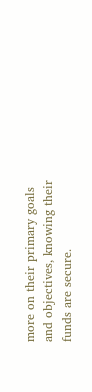more on their primary goals and objectives, knowing their funds are secure.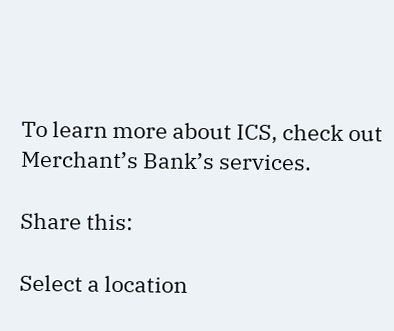To learn more about ICS, check out Merchant’s Bank’s services.

Share this:

Select a location